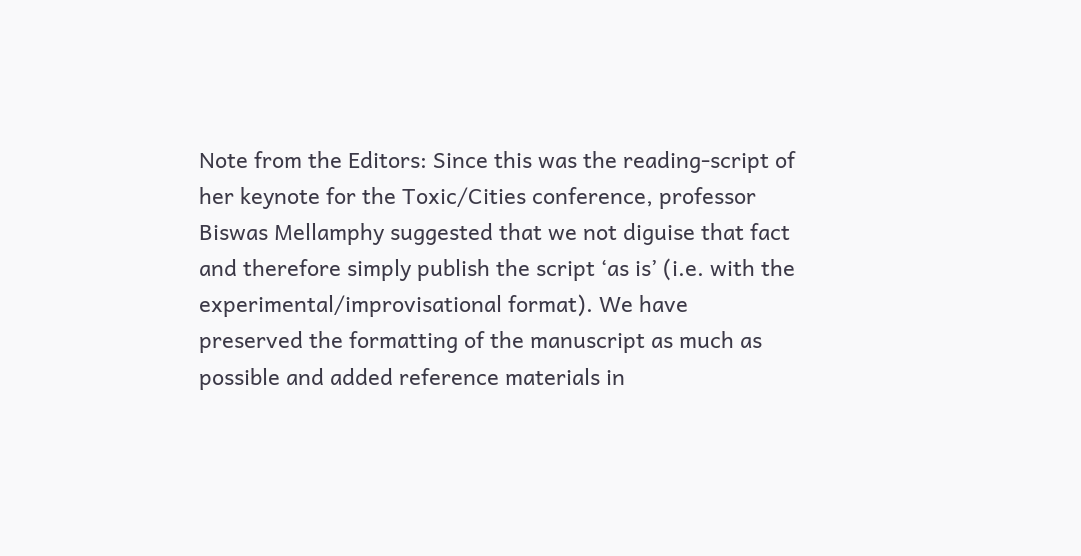Note from the Editors: Since this was the reading-script of her keynote for the Toxic/Cities conference, professor Biswas Mellamphy suggested that we not diguise that fact and therefore simply publish the script ‘as is’ (i.e. with the experimental/improvisational format). We have preserved the formatting of the manuscript as much as possible and added reference materials in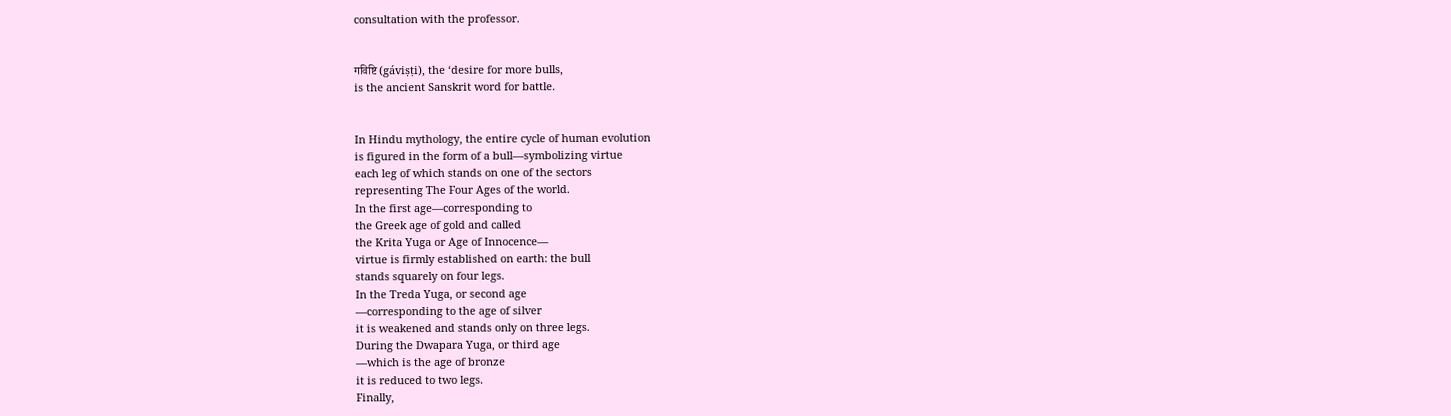consultation with the professor.


गविष्टि (gáviṣṭi), the ‘desire for more bulls,
is the ancient Sanskrit word for battle.


In Hindu mythology, the entire cycle of human evolution
is figured in the form of a bull—symbolizing virtue
each leg of which stands on one of the sectors
representing The Four Ages of the world.
In the first age—corresponding to
the Greek age of gold and called
the Krita Yuga or Age of Innocence—
virtue is firmly established on earth: the bull
stands squarely on four legs.
In the Treda Yuga, or second age
—corresponding to the age of silver
it is weakened and stands only on three legs.
During the Dwapara Yuga, or third age
—which is the age of bronze
it is reduced to two legs.
Finally,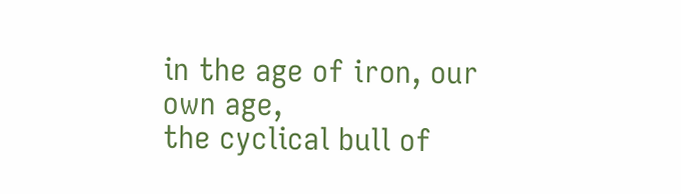in the age of iron, our own age,
the cyclical bull of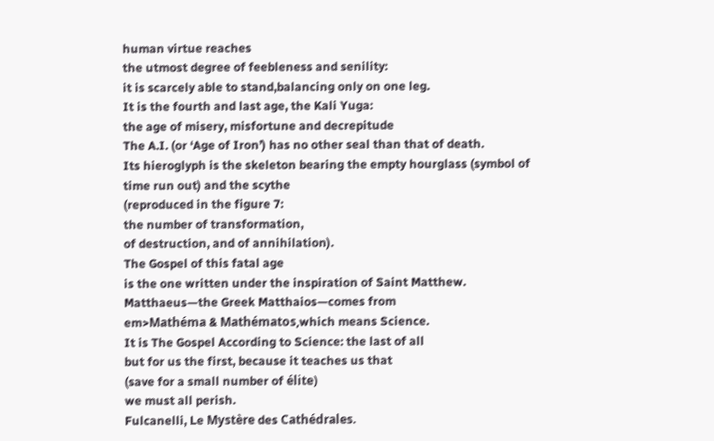human virtue reaches
the utmost degree of feebleness and senility:
it is scarcely able to stand,balancing only on one leg.
It is the fourth and last age, the Kali Yuga:
the age of misery, misfortune and decrepitude
The A.I. (or ‘Age of Iron’) has no other seal than that of death.
Its hieroglyph is the skeleton bearing the empty hourglass (symbol of time run out) and the scythe
(reproduced in the figure 7:
the number of transformation,
of destruction, and of annihilation).
The Gospel of this fatal age
is the one written under the inspiration of Saint Matthew.
Matthaeus—the Greek Matthaios—comes from
em>Mathéma & Mathématos,which means Science.
It is The Gospel According to Science: the last of all
but for us the first, because it teaches us that
(save for a small number of élite)
we must all perish.
Fulcanelli, Le Mystère des Cathédrales.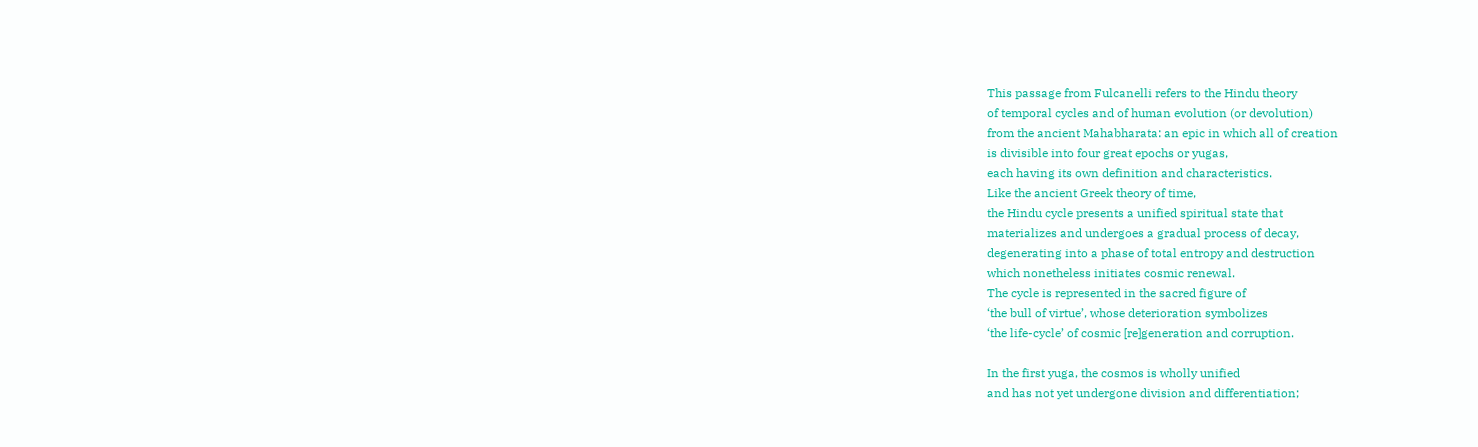This passage from Fulcanelli refers to the Hindu theory
of temporal cycles and of human evolution (or devolution)
from the ancient Mahabharata: an epic in which all of creation
is divisible into four great epochs or yugas,
each having its own definition and characteristics.
Like the ancient Greek theory of time,
the Hindu cycle presents a unified spiritual state that
materializes and undergoes a gradual process of decay,
degenerating into a phase of total entropy and destruction
which nonetheless initiates cosmic renewal.
The cycle is represented in the sacred figure of
‘the bull of virtue’, whose deterioration symbolizes
‘the life-cycle’ of cosmic [re]generation and corruption.

In the first yuga, the cosmos is wholly unified
and has not yet undergone division and differentiation;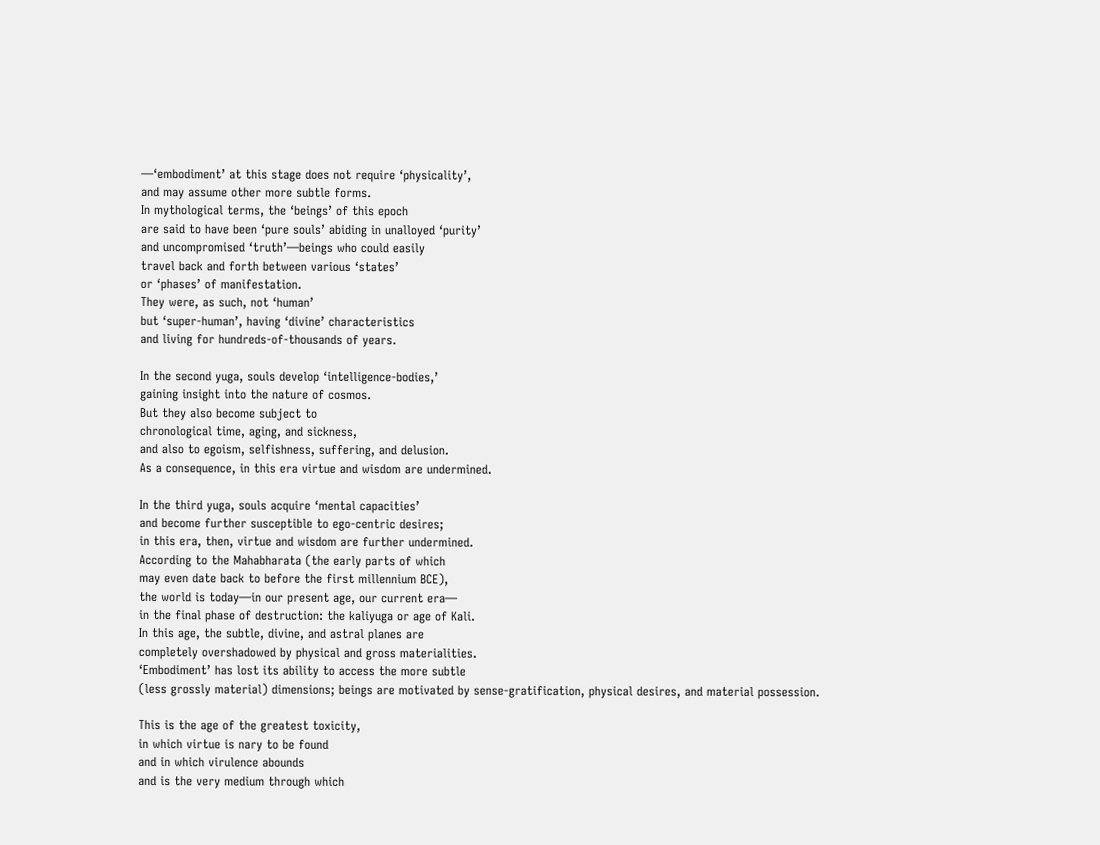—‘embodiment’ at this stage does not require ‘physicality’,
and may assume other more subtle forms.
In mythological terms, the ‘beings’ of this epoch
are said to have been ‘pure souls’ abiding in unalloyed ‘purity’
and uncompromised ‘truth’—beings who could easily
travel back and forth between various ‘states’
or ‘phases’ of manifestation.
They were, as such, not ‘human’
but ‘super-human’, having ‘divine’ characteristics
and living for hundreds-of-thousands of years.

In the second yuga, souls develop ‘intelligence-bodies,’
gaining insight into the nature of cosmos.
But they also become subject to
chronological time, aging, and sickness,
and also to egoism, selfishness, suffering, and delusion.
As a consequence, in this era virtue and wisdom are undermined.

In the third yuga, souls acquire ‘mental capacities’
and become further susceptible to ego-centric desires;
in this era, then, virtue and wisdom are further undermined.
According to the Mahabharata (the early parts of which
may even date back to before the first millennium BCE),
the world is today—in our present age, our current era—
in the final phase of destruction: the kaliyuga or age of Kali.
In this age, the subtle, divine, and astral planes are
completely overshadowed by physical and gross materialities.
‘Embodiment’ has lost its ability to access the more subtle
(less grossly material) dimensions; beings are motivated by sense-gratification, physical desires, and material possession.

This is the age of the greatest toxicity,
in which virtue is nary to be found
and in which virulence abounds
and is the very medium through which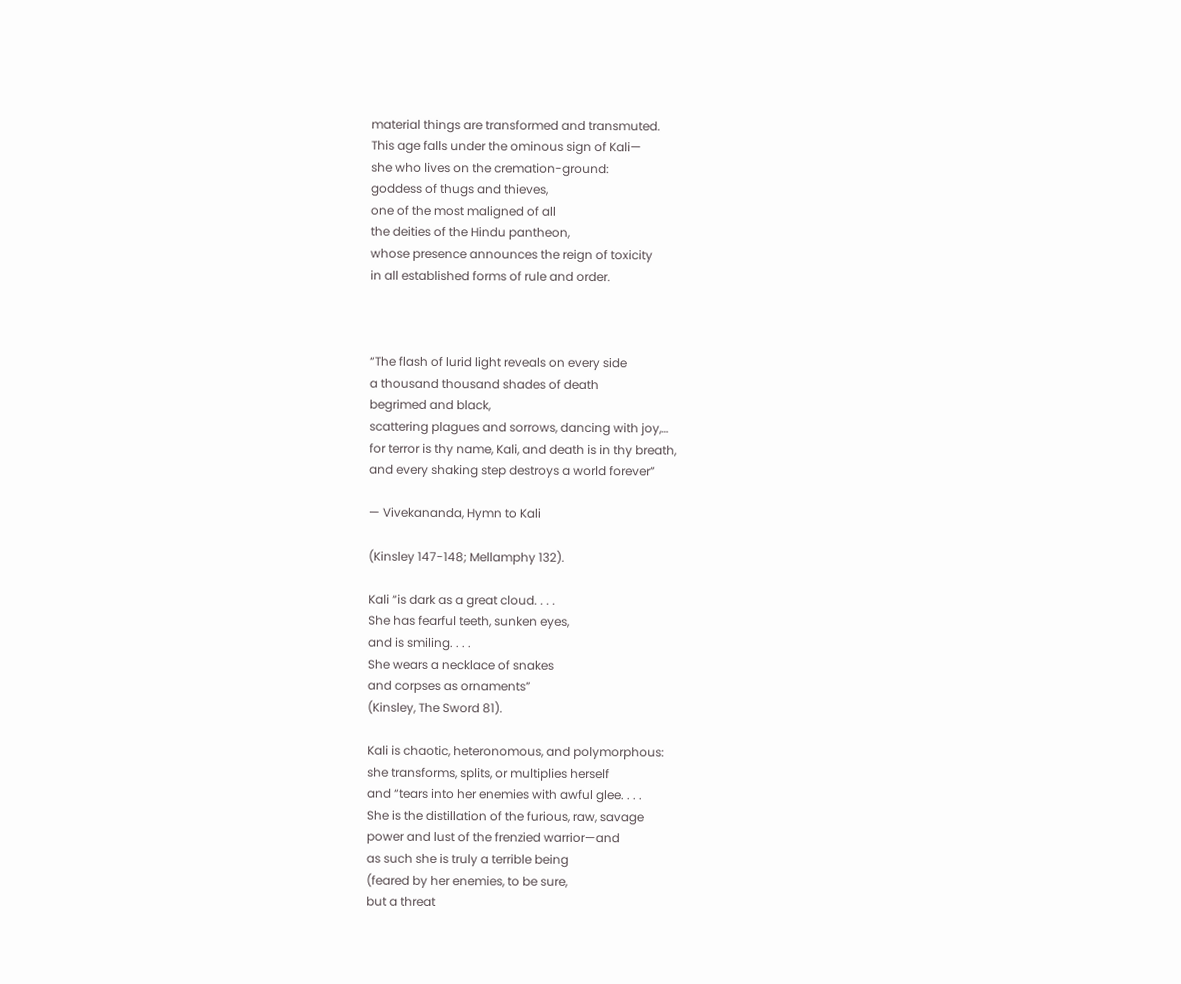material things are transformed and transmuted.
This age falls under the ominous sign of Kali—
she who lives on the cremation-ground:
goddess of thugs and thieves,
one of the most maligned of all
the deities of the Hindu pantheon,
whose presence announces the reign of toxicity
in all established forms of rule and order.



“The flash of lurid light reveals on every side
a thousand thousand shades of death
begrimed and black,
scattering plagues and sorrows, dancing with joy,…
for terror is thy name, Kali, and death is in thy breath,
and every shaking step destroys a world forever”

— Vivekananda, Hymn to Kali

(Kinsley 147-148; Mellamphy 132).

Kali “is dark as a great cloud. . . .
She has fearful teeth, sunken eyes,
and is smiling. . . .
She wears a necklace of snakes
and corpses as ornaments”
(Kinsley, The Sword 81).

Kali is chaotic, heteronomous, and polymorphous:
she transforms, splits, or multiplies herself
and “tears into her enemies with awful glee. . . .
She is the distillation of the furious, raw, savage
power and lust of the frenzied warrior—and
as such she is truly a terrible being
(feared by her enemies, to be sure,
but a threat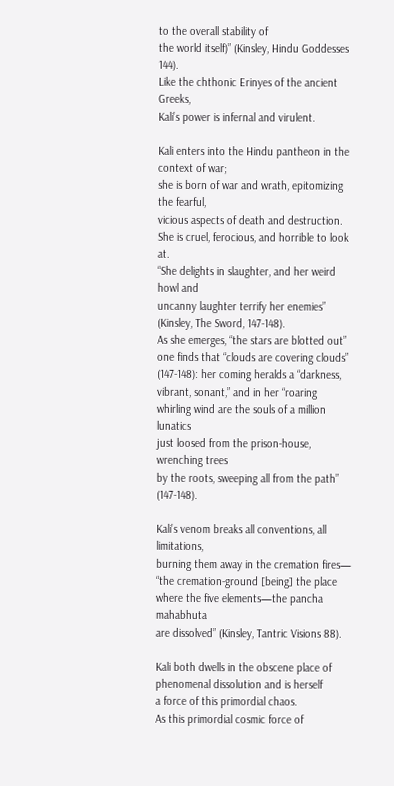to the overall stability of
the world itself)” (Kinsley, Hindu Goddesses 144).
Like the chthonic Erinyes of the ancient Greeks,
Kali’s power is infernal and virulent.

Kali enters into the Hindu pantheon in the context of war;
she is born of war and wrath, epitomizing the fearful,
vicious aspects of death and destruction.
She is cruel, ferocious, and horrible to look at.
“She delights in slaughter, and her weird howl and
uncanny laughter terrify her enemies” (Kinsley, The Sword, 147-148).
As she emerges, “the stars are blotted out”
one finds that “clouds are covering clouds”
(147-148): her coming heralds a “darkness,
vibrant, sonant,” and in her “roaring
whirling wind are the souls of a million lunatics
just loosed from the prison-house, wrenching trees
by the roots, sweeping all from the path” (147-148).

Kali’s venom breaks all conventions, all limitations,
burning them away in the cremation fires—
“the cremation-ground [being] the place
where the five elements—the pancha mahabhuta
are dissolved” (Kinsley, Tantric Visions 88).

Kali both dwells in the obscene place of
phenomenal dissolution and is herself
a force of this primordial chaos.
As this primordial cosmic force of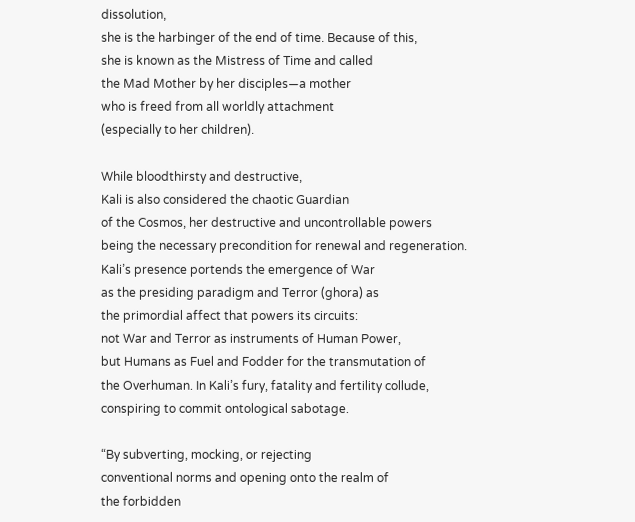dissolution,
she is the harbinger of the end of time. Because of this,
she is known as the Mistress of Time and called
the Mad Mother by her disciples—a mother
who is freed from all worldly attachment
(especially to her children).

While bloodthirsty and destructive,
Kali is also considered the chaotic Guardian
of the Cosmos, her destructive and uncontrollable powers
being the necessary precondition for renewal and regeneration.
Kali’s presence portends the emergence of War
as the presiding paradigm and Terror (ghora) as
the primordial affect that powers its circuits:
not War and Terror as instruments of Human Power,
but Humans as Fuel and Fodder for the transmutation of
the Overhuman. In Kali’s fury, fatality and fertility collude,
conspiring to commit ontological sabotage.

“By subverting, mocking, or rejecting
conventional norms and opening onto the realm of
the forbidden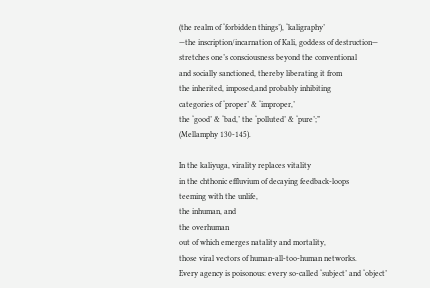(the realm of ‘forbidden things’), ‘kaligraphy’
—the inscription/incarnation of Kali, goddess of destruction—
stretches one’s consciousness beyond the conventional
and socially sanctioned, thereby liberating it from
the inherited, imposed,and probably inhibiting
categories of ‘proper’ & ‘improper,’
the ‘good’ & ‘bad,’ the ‘polluted’ & ‘pure’;”
(Mellamphy 130-145).

In the kaliyuga, virality replaces vitality
in the chthonic effluvium of decaying feedback-loops
teeming with the unlife,
the inhuman, and
the overhuman
out of which emerges natality and mortality,
those viral vectors of human-all-too-human networks.
Every agency is poisonous: every so-called ‘subject’ and ‘object’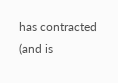has contracted (and is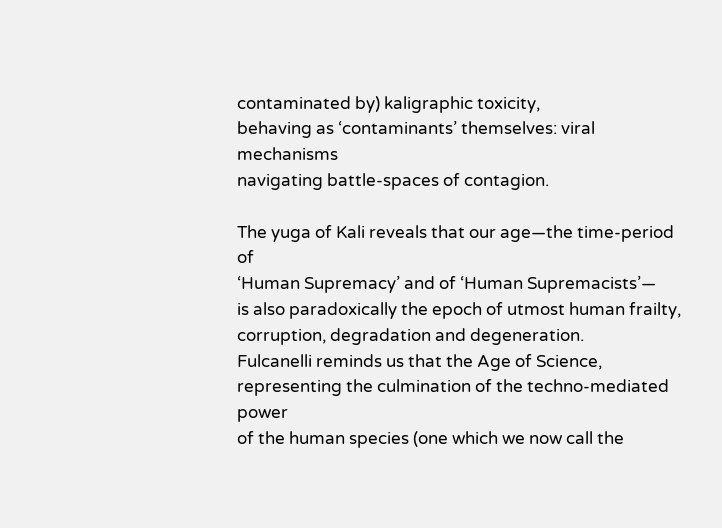contaminated by) kaligraphic toxicity,
behaving as ‘contaminants’ themselves: viral mechanisms
navigating battle-spaces of contagion.

The yuga of Kali reveals that our age—the time-period of
‘Human Supremacy’ and of ‘Human Supremacists’—
is also paradoxically the epoch of utmost human frailty,
corruption, degradation and degeneration.
Fulcanelli reminds us that the Age of Science,
representing the culmination of the techno-mediated power
of the human species (one which we now call the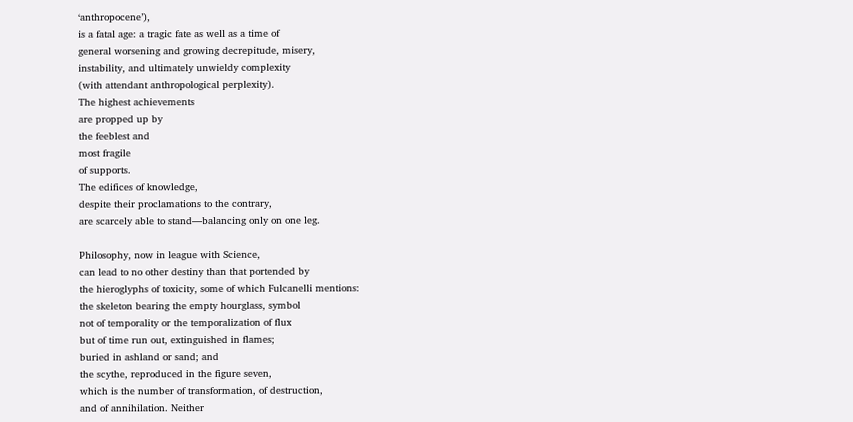‘anthropocene’),
is a fatal age: a tragic fate as well as a time of
general worsening and growing decrepitude, misery,
instability, and ultimately unwieldy complexity
(with attendant anthropological perplexity).
The highest achievements
are propped up by
the feeblest and
most fragile
of supports.
The edifices of knowledge,
despite their proclamations to the contrary,
are scarcely able to stand—balancing only on one leg.

Philosophy, now in league with Science,
can lead to no other destiny than that portended by
the hieroglyphs of toxicity, some of which Fulcanelli mentions:
the skeleton bearing the empty hourglass, symbol
not of temporality or the temporalization of flux
but of time run out, extinguished in flames;
buried in ashland or sand; and
the scythe, reproduced in the figure seven,
which is the number of transformation, of destruction,
and of annihilation. Neither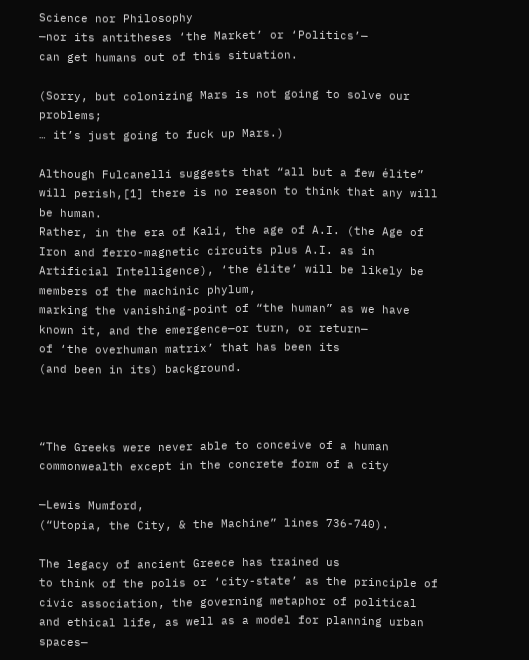Science nor Philosophy
—nor its antitheses ‘the Market’ or ‘Politics’—
can get humans out of this situation.

(Sorry, but colonizing Mars is not going to solve our problems;
… it’s just going to fuck up Mars.)

Although Fulcanelli suggests that “all but a few élite”
will perish,[1] there is no reason to think that any will be human.
Rather, in the era of Kali, the age of A.I. (the Age of Iron and ferro-magnetic circuits plus A.I. as in Artificial Intelligence), ‘the élite’ will be likely be members of the machinic phylum,
marking the vanishing-point of “the human” as we have
known it, and the emergence—or turn, or return—
of ‘the overhuman matrix’ that has been its
(and been in its) background.



“The Greeks were never able to conceive of a human commonwealth except in the concrete form of a city

—Lewis Mumford,
(“Utopia, the City, & the Machine” lines 736-740).

The legacy of ancient Greece has trained us
to think of the polis or ‘city-state’ as the principle of
civic association, the governing metaphor of political and ethical life, as well as a model for planning urban spaces—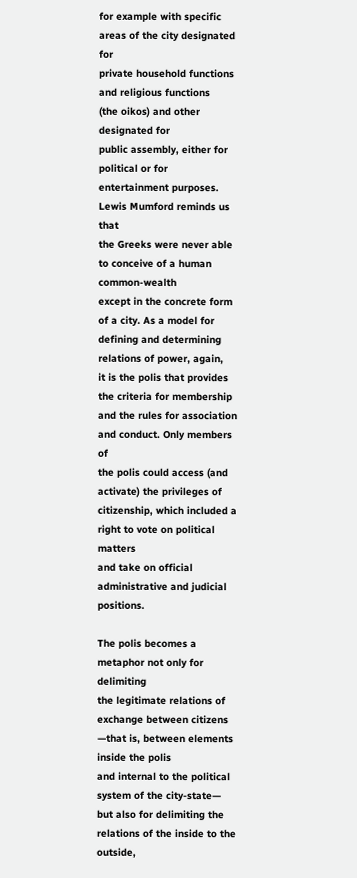for example with specific areas of the city designated for
private household functions and religious functions
(the oikos) and other designated for
public assembly, either for political or for
entertainment purposes. Lewis Mumford reminds us that
the Greeks were never able to conceive of a human common-wealth
except in the concrete form of a city. As a model for
defining and determining relations of power, again,
it is the polis that provides the criteria for membership
and the rules for association and conduct. Only members of
the polis could access (and activate) the privileges of
citizenship, which included a right to vote on political matters
and take on official administrative and judicial positions.

The polis becomes a metaphor not only for delimiting
the legitimate relations of exchange between citizens
—that is, between elements inside the polis
and internal to the political system of the city-state—
but also for delimiting the relations of the inside to the outside,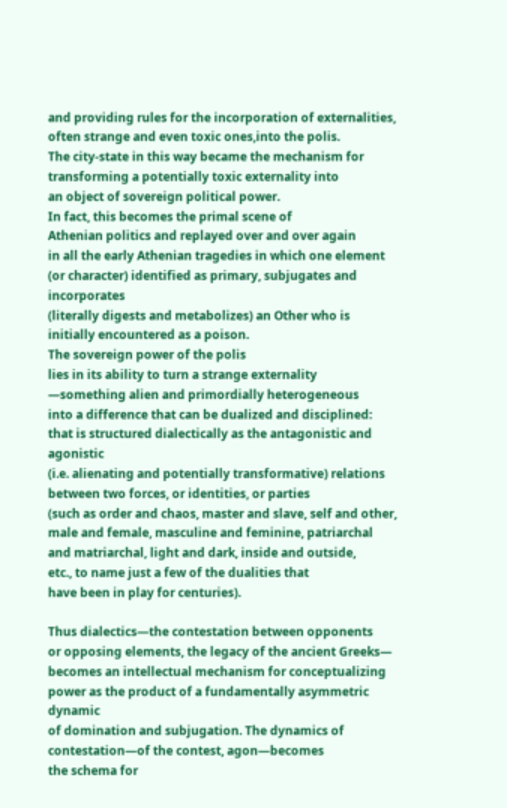and providing rules for the incorporation of externalities,
often strange and even toxic ones,into the polis.
The city-state in this way became the mechanism for
transforming a potentially toxic externality into
an object of sovereign political power.
In fact, this becomes the primal scene of
Athenian politics and replayed over and over again
in all the early Athenian tragedies in which one element
(or character) identified as primary, subjugates and incorporates
(literally digests and metabolizes) an Other who is
initially encountered as a poison.
The sovereign power of the polis
lies in its ability to turn a strange externality
—something alien and primordially heterogeneous
into a difference that can be dualized and disciplined:
that is structured dialectically as the antagonistic and agonistic
(i.e. alienating and potentially transformative) relations
between two forces, or identities, or parties
(such as order and chaos, master and slave, self and other,
male and female, masculine and feminine, patriarchal
and matriarchal, light and dark, inside and outside,
etc., to name just a few of the dualities that
have been in play for centuries).

Thus dialectics—the contestation between opponents
or opposing elements, the legacy of the ancient Greeks—
becomes an intellectual mechanism for conceptualizing power as the product of a fundamentally asymmetric dynamic
of domination and subjugation. The dynamics of contestation—of the contest, agon—becomes
the schema for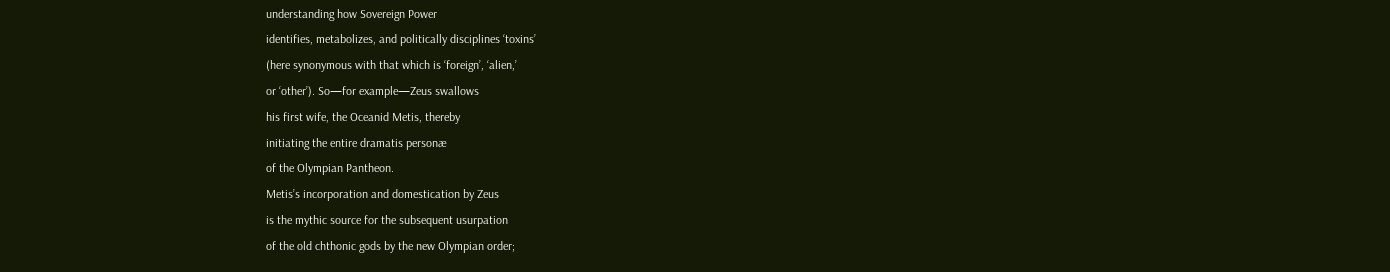understanding how Sovereign Power
identifies, metabolizes, and politically disciplines ‘toxins’
(here synonymous with that which is ‘foreign’, ‘alien,’
or ‘other’). So—for example—Zeus swallows
his first wife, the Oceanid Metis, thereby
initiating the entire dramatis personæ
of the Olympian Pantheon.
Metis’s incorporation and domestication by Zeus
is the mythic source for the subsequent usurpation
of the old chthonic gods by the new Olympian order;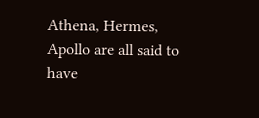Athena, Hermes, Apollo are all said to have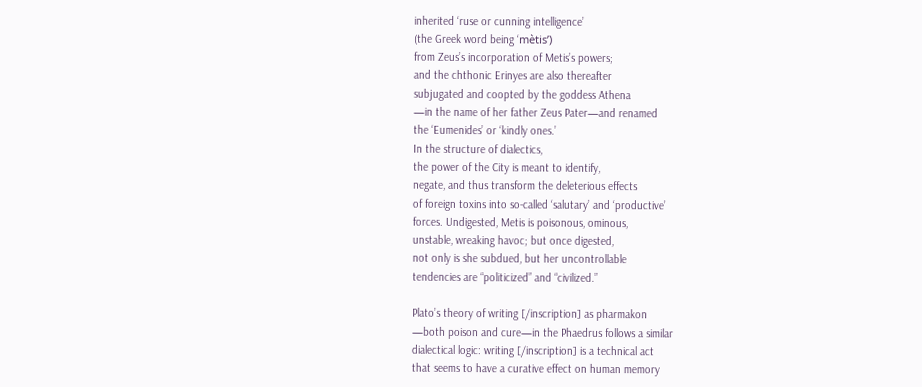inherited ‘ruse or cunning intelligence’
(the Greek word being ‘mètis’)
from Zeus’s incorporation of Metis’s powers;
and the chthonic Erinyes are also thereafter
subjugated and coopted by the goddess Athena
—in the name of her father Zeus Pater—and renamed
the ‘Eumenides’ or ‘kindly ones.’
In the structure of dialectics,
the power of the City is meant to identify,
negate, and thus transform the deleterious effects
of foreign toxins into so-called ‘salutary’ and ‘productive’
forces. Undigested, Metis is poisonous, ominous,
unstable, wreaking havoc; but once digested,
not only is she subdued, but her uncontrollable
tendencies are “politicized” and “civilized.”

Plato’s theory of writing [/inscription] as pharmakon
—both poison and cure—in the Phaedrus follows a similar
dialectical logic: writing [/inscription] is a technical act
that seems to have a curative effect on human memory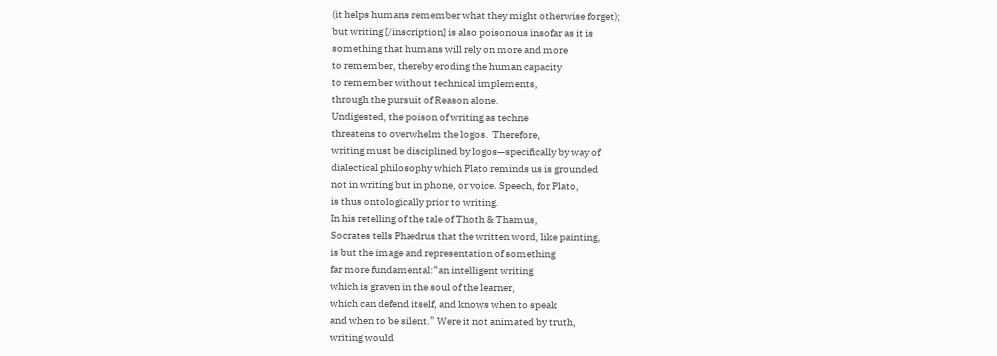(it helps humans remember what they might otherwise forget);
but writing [/inscription] is also poisonous insofar as it is
something that humans will rely on more and more
to remember, thereby eroding the human capacity
to remember without technical implements,
through the pursuit of Reason alone.
Undigested, the poison of writing as techne
threatens to overwhelm the logos.  Therefore,
writing must be disciplined by logos—specifically by way of
dialectical philosophy which Plato reminds us is grounded
not in writing but in phone, or voice. Speech, for Plato,
is thus ontologically prior to writing.
In his retelling of the tale of Thoth & Thamus,
Socrates tells Phædrus that the written word, like painting,
is but the image and representation of something
far more fundamental:“an intelligent writing
which is graven in the soul of the learner,
which can defend itself, and knows when to speak
and when to be silent.” Were it not animated by truth,
writing would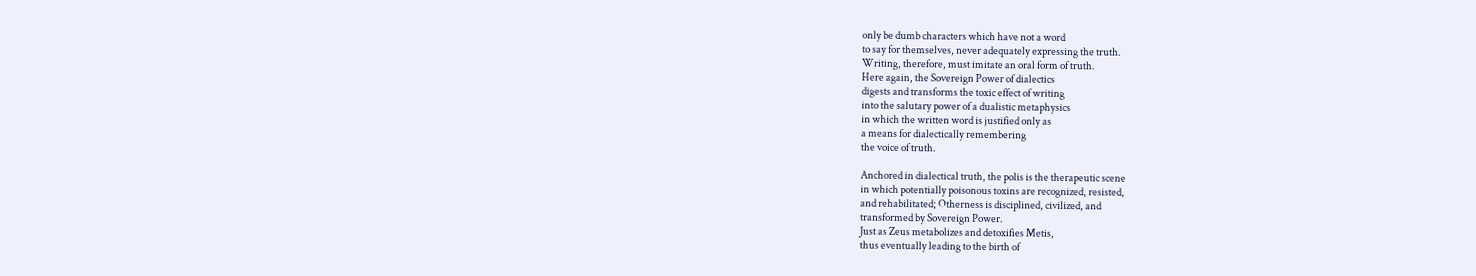only be dumb characters which have not a word
to say for themselves, never adequately expressing the truth.
Writing, therefore, must imitate an oral form of truth.
Here again, the Sovereign Power of dialectics
digests and transforms the toxic effect of writing
into the salutary power of a dualistic metaphysics
in which the written word is justified only as
a means for dialectically remembering
the voice of truth.

Anchored in dialectical truth, the polis is the therapeutic scene
in which potentially poisonous toxins are recognized, resisted,
and rehabilitated; Otherness is disciplined, civilized, and
transformed by Sovereign Power.
Just as Zeus metabolizes and detoxifies Metis,
thus eventually leading to the birth of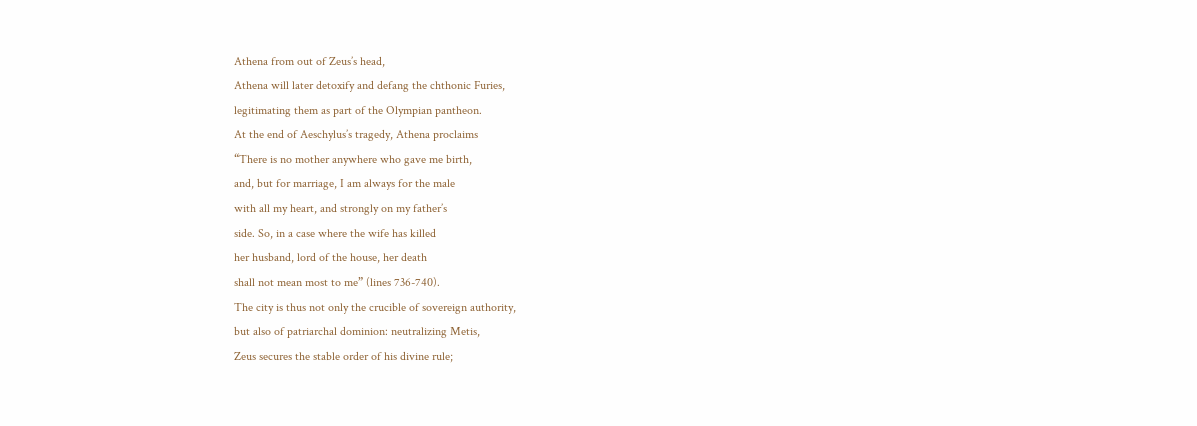Athena from out of Zeus’s head,
Athena will later detoxify and defang the chthonic Furies,
legitimating them as part of the Olympian pantheon.
At the end of Aeschylus’s tragedy, Athena proclaims
“There is no mother anywhere who gave me birth,
and, but for marriage, I am always for the male
with all my heart, and strongly on my father’s
side. So, in a case where the wife has killed
her husband, lord of the house, her death
shall not mean most to me” (lines 736-740).
The city is thus not only the crucible of sovereign authority,
but also of patriarchal dominion: neutralizing Metis,
Zeus secures the stable order of his divine rule;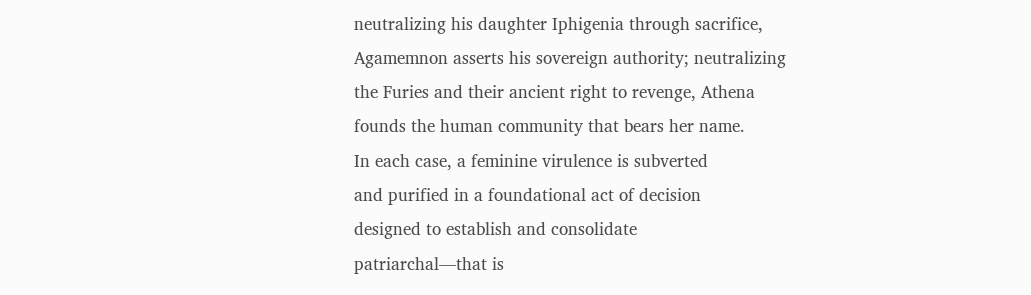neutralizing his daughter Iphigenia through sacrifice,
Agamemnon asserts his sovereign authority; neutralizing
the Furies and their ancient right to revenge, Athena
founds the human community that bears her name.
In each case, a feminine virulence is subverted
and purified in a foundational act of decision
designed to establish and consolidate
patriarchal—that is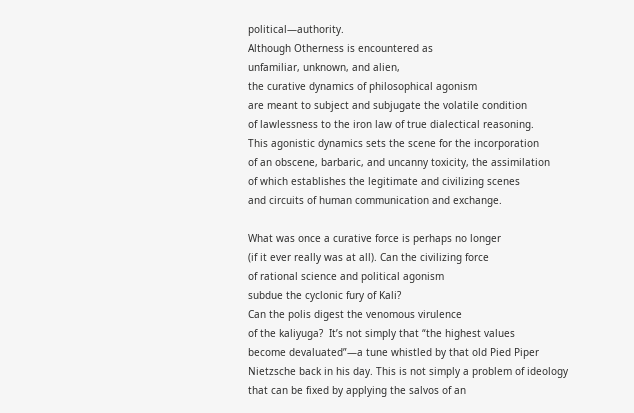political—authority.
Although Otherness is encountered as
unfamiliar, unknown, and alien,
the curative dynamics of philosophical agonism
are meant to subject and subjugate the volatile condition
of lawlessness to the iron law of true dialectical reasoning.
This agonistic dynamics sets the scene for the incorporation
of an obscene, barbaric, and uncanny toxicity, the assimilation
of which establishes the legitimate and civilizing scenes
and circuits of human communication and exchange.

What was once a curative force is perhaps no longer
(if it ever really was at all). Can the civilizing force
of rational science and political agonism
subdue the cyclonic fury of Kali?
Can the polis digest the venomous virulence
of the kaliyuga?  It’s not simply that “the highest values
become devaluated”—a tune whistled by that old Pied Piper
Nietzsche back in his day. This is not simply a problem of ideology
that can be fixed by applying the salvos of an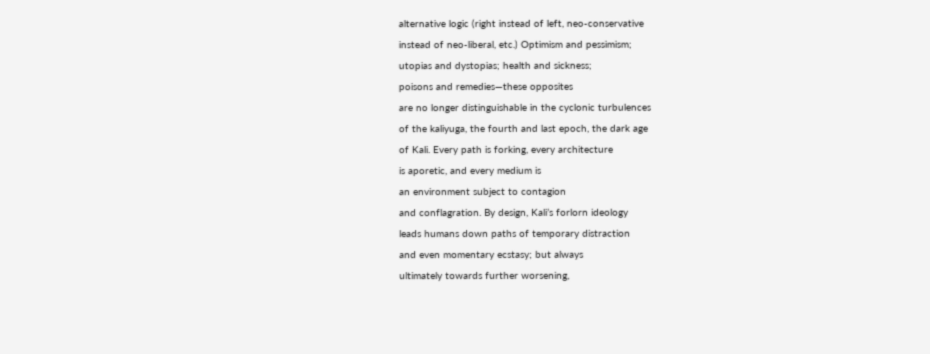alternative logic (right instead of left, neo-conservative
instead of neo-liberal, etc.) Optimism and pessimism;
utopias and dystopias; health and sickness;
poisons and remedies—these opposites
are no longer distinguishable in the cyclonic turbulences
of the kaliyuga, the fourth and last epoch, the dark age
of Kali. Every path is forking, every architecture
is aporetic, and every medium is
an environment subject to contagion
and conflagration. By design, Kali’s forlorn ideology
leads humans down paths of temporary distraction
and even momentary ecstasy; but always
ultimately towards further worsening,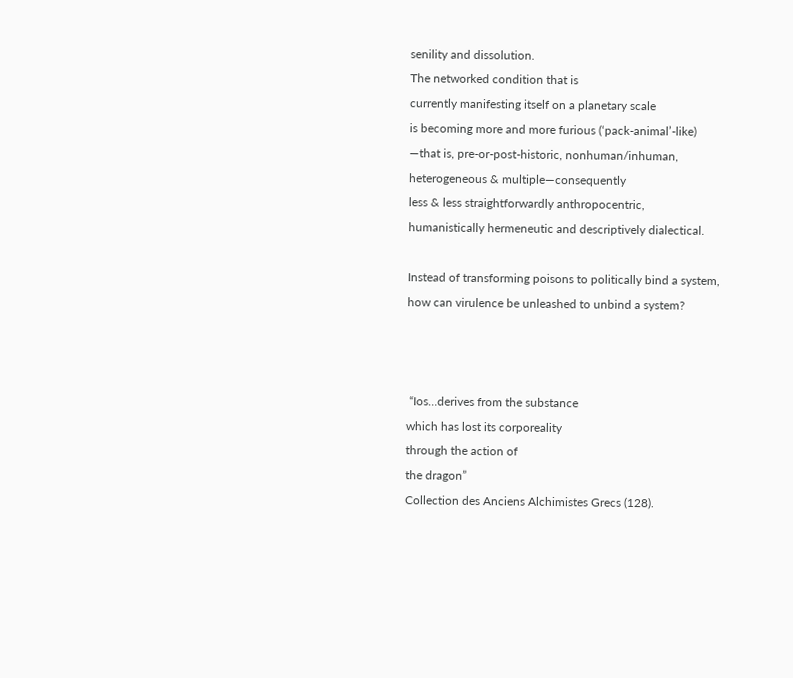senility and dissolution.
The networked condition that is
currently manifesting itself on a planetary scale
is becoming more and more furious (‘pack-animal’-like)
—that is, pre-or-post-historic, nonhuman/inhuman,
heterogeneous & multiple—consequently
less & less straightforwardly anthropocentric,
humanistically hermeneutic and descriptively dialectical.

Instead of transforming poisons to politically bind a system,
how can virulence be unleashed to unbind a system?



 “Ios…derives from the substance
which has lost its corporeality
through the action of
the dragon”
Collection des Anciens Alchimistes Grecs (128).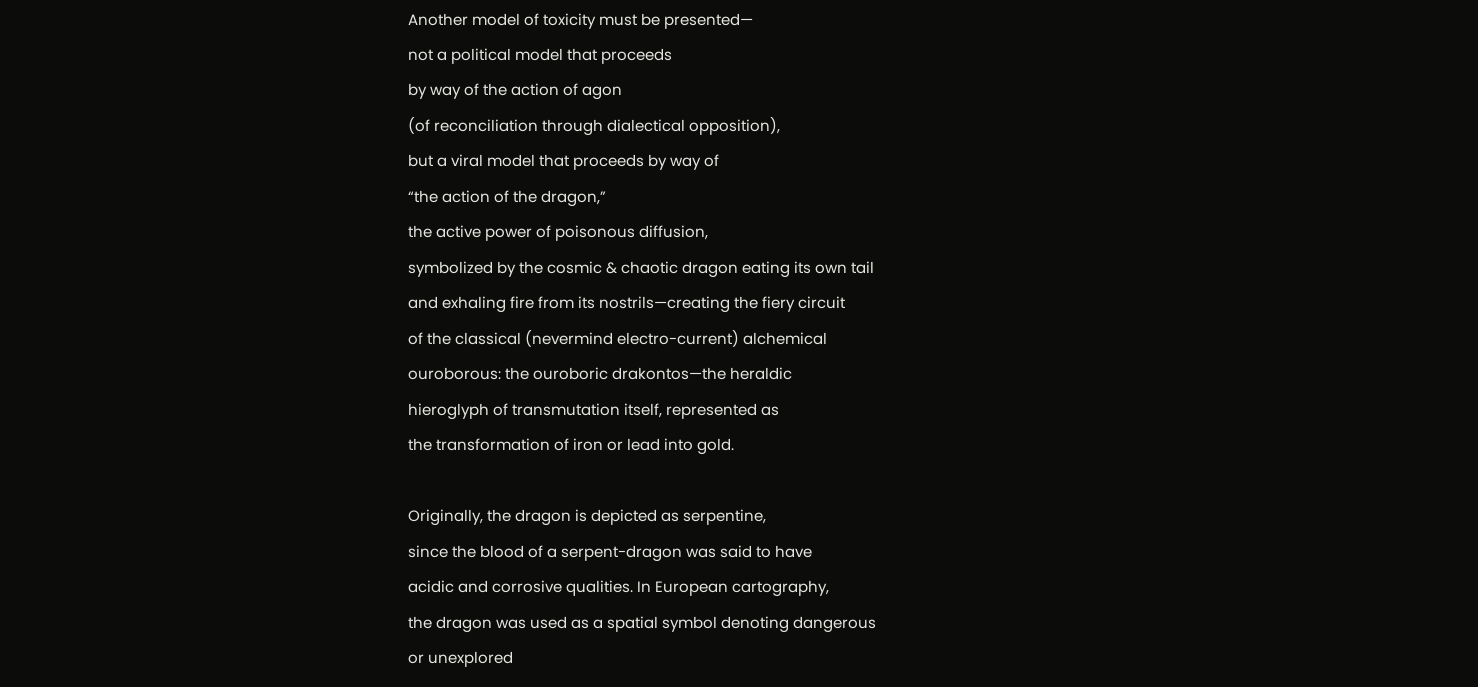Another model of toxicity must be presented—
not a political model that proceeds
by way of the action of agon
(of reconciliation through dialectical opposition),
but a viral model that proceeds by way of
“the action of the dragon,”
the active power of poisonous diffusion,
symbolized by the cosmic & chaotic dragon eating its own tail
and exhaling fire from its nostrils—creating the fiery circuit
of the classical (nevermind electro-current) alchemical
ouroborous: the ouroboric drakontos—the heraldic
hieroglyph of transmutation itself, represented as
the transformation of iron or lead into gold.

Originally, the dragon is depicted as serpentine,
since the blood of a serpent-dragon was said to have
acidic and corrosive qualities. In European cartography,
the dragon was used as a spatial symbol denoting dangerous
or unexplored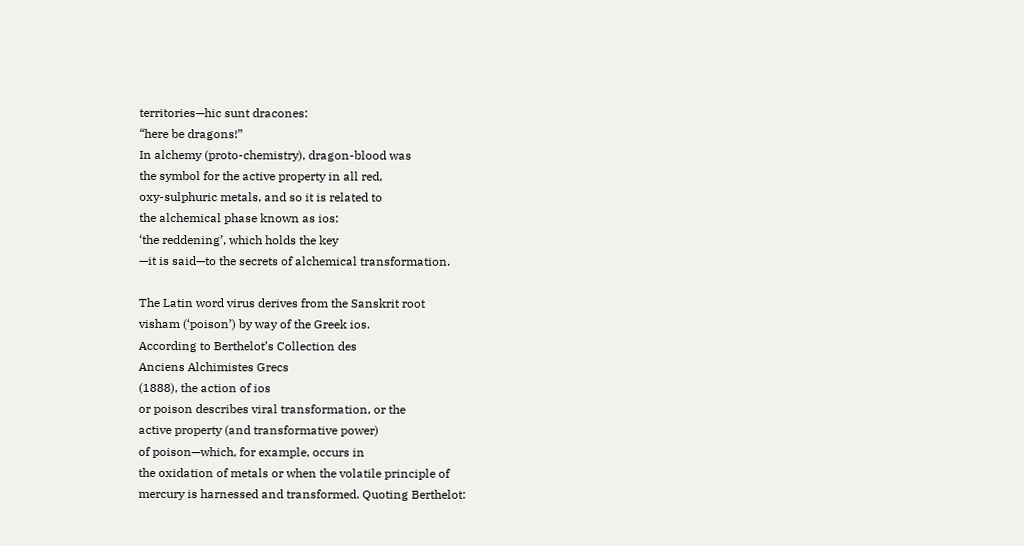territories—hic sunt dracones:
“here be dragons!”
In alchemy (proto-chemistry), dragon-blood was
the symbol for the active property in all red,
oxy-sulphuric metals, and so it is related to
the alchemical phase known as ios:
‘the reddening’, which holds the key
—it is said—to the secrets of alchemical transformation.

The Latin word virus derives from the Sanskrit root
visham (‘poison’) by way of the Greek ios.
According to Berthelot’s Collection des
Anciens Alchimistes Grecs
(1888), the action of ios
or poison describes viral transformation, or the
active property (and transformative power)
of poison—which, for example, occurs in
the oxidation of metals or when the volatile principle of
mercury is harnessed and transformed. Quoting Berthelot: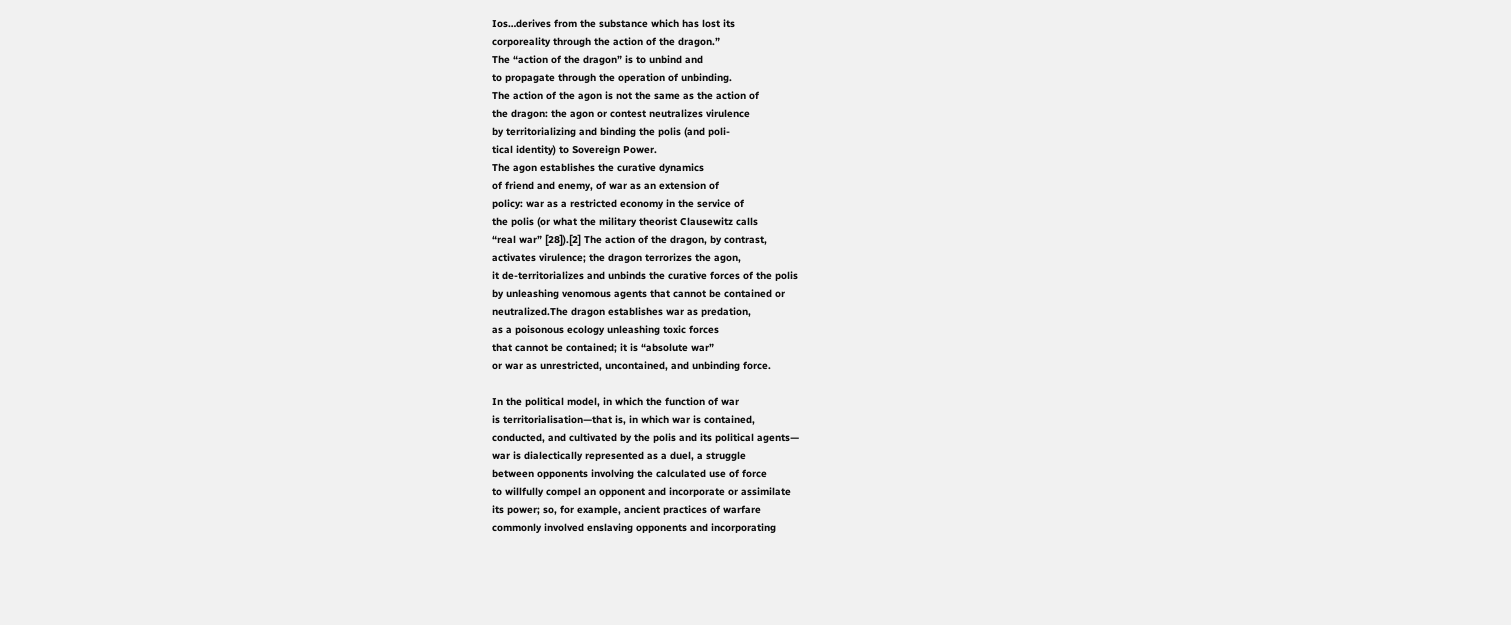Ios…derives from the substance which has lost its
corporeality through the action of the dragon.”
The “action of the dragon” is to unbind and
to propagate through the operation of unbinding.
The action of the agon is not the same as the action of
the dragon: the agon or contest neutralizes virulence
by territorializing and binding the polis (and poli-
tical identity) to Sovereign Power.
The agon establishes the curative dynamics
of friend and enemy, of war as an extension of
policy: war as a restricted economy in the service of
the polis (or what the military theorist Clausewitz calls
“real war” [28]).[2] The action of the dragon, by contrast,
activates virulence; the dragon terrorizes the agon,
it de-territorializes and unbinds the curative forces of the polis
by unleashing venomous agents that cannot be contained or
neutralized.The dragon establishes war as predation,
as a poisonous ecology unleashing toxic forces
that cannot be contained; it is “absolute war”
or war as unrestricted, uncontained, and unbinding force.

In the political model, in which the function of war
is territorialisation—that is, in which war is contained,
conducted, and cultivated by the polis and its political agents—
war is dialectically represented as a duel, a struggle
between opponents involving the calculated use of force
to willfully compel an opponent and incorporate or assimilate
its power; so, for example, ancient practices of warfare
commonly involved enslaving opponents and incorporating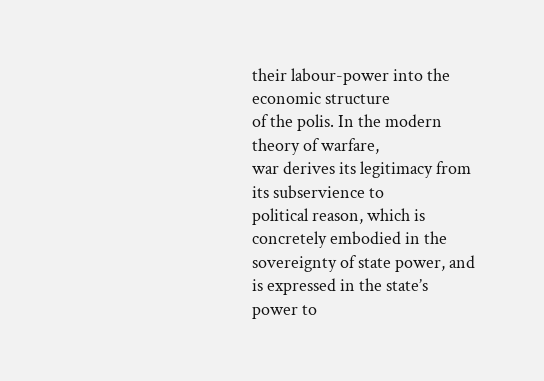their labour-power into the economic structure
of the polis. In the modern theory of warfare,
war derives its legitimacy from its subservience to
political reason, which is concretely embodied in the
sovereignty of state power, and is expressed in the state’s
power to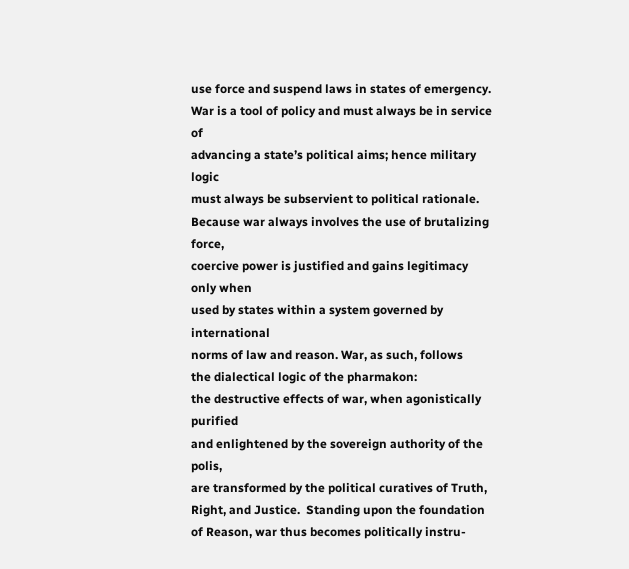use force and suspend laws in states of emergency.
War is a tool of policy and must always be in service of
advancing a state’s political aims; hence military logic
must always be subservient to political rationale.
Because war always involves the use of brutalizing force,
coercive power is justified and gains legitimacy only when
used by states within a system governed by international
norms of law and reason. War, as such, follows
the dialectical logic of the pharmakon:
the destructive effects of war, when agonistically purified
and enlightened by the sovereign authority of the polis,
are transformed by the political curatives of Truth,
Right, and Justice.  Standing upon the foundation
of Reason, war thus becomes politically instru-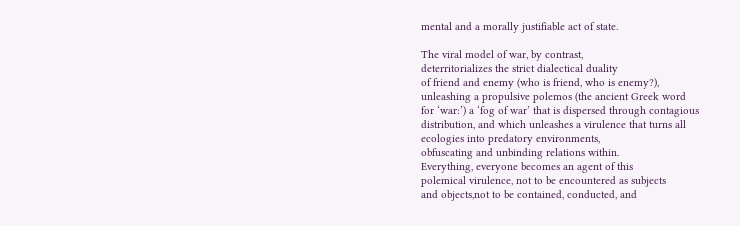mental and a morally justifiable act of state.

The viral model of war, by contrast,
deterritorializes the strict dialectical duality
of friend and enemy (who is friend, who is enemy?),
unleashing a propulsive polemos (the ancient Greek word
for ‘war:’) a ‘fog of war’ that is dispersed through contagious
distribution, and which unleashes a virulence that turns all
ecologies into predatory environments,
obfuscating and unbinding relations within.
Everything, everyone becomes an agent of this
polemical virulence, not to be encountered as subjects
and objects,not to be contained, conducted, and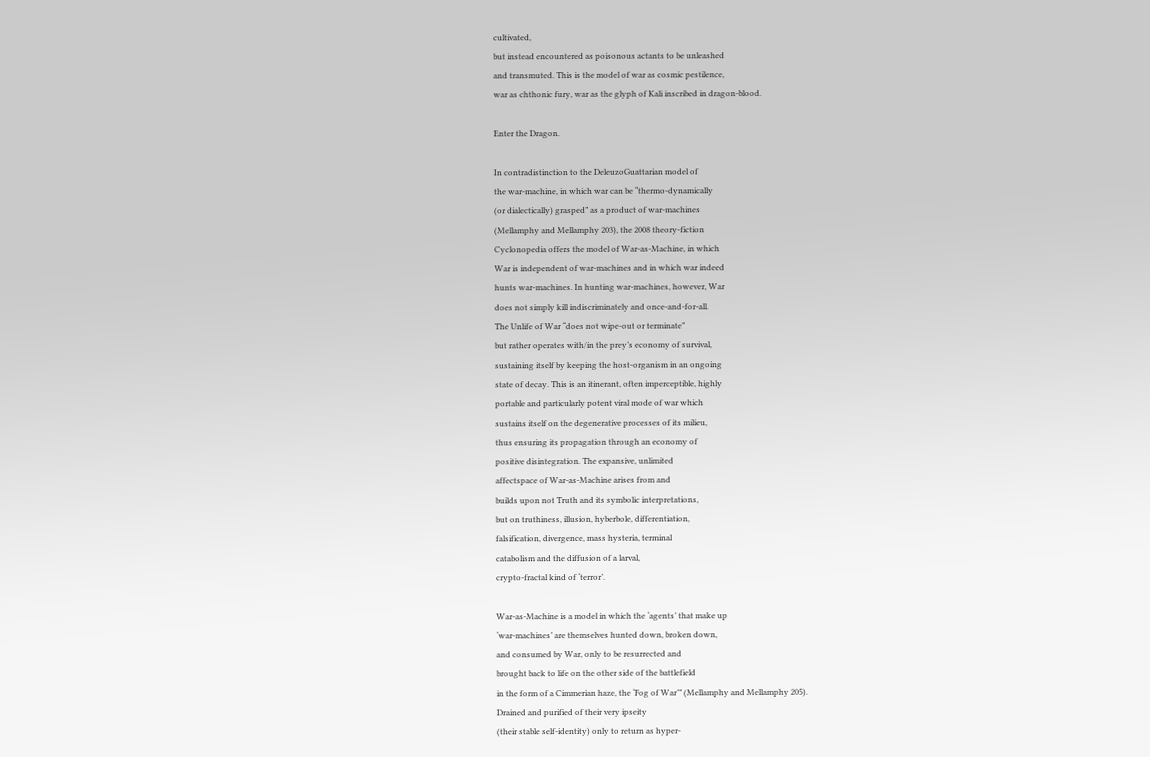cultivated,
but instead encountered as poisonous actants to be unleashed
and transmuted. This is the model of war as cosmic pestilence,
war as chthonic fury, war as the glyph of Kali inscribed in dragon-blood.

Enter the Dragon.

In contradistinction to the DeleuzoGuattarian model of
the war-machine, in which war can be “thermo-dynamically
(or dialectically) grasped” as a product of war-machines
(Mellamphy and Mellamphy 203), the 2008 theory-fiction
Cyclonopedia offers the model of War-as-Machine, in which
War is independent of war-machines and in which war indeed
hunts war-machines. In hunting war-machines, however, War
does not simply kill indiscriminately and once-and-for-all.
The Unlife of War “does not wipe-out or terminate”
but rather operates with/in the prey’s economy of survival,
sustaining itself by keeping the host-organism in an ongoing
state of decay. This is an itinerant, often imperceptible, highly
portable and particularly potent viral mode of war which
sustains itself on the degenerative processes of its milieu,
thus ensuring its propagation through an economy of
positive disintegration. The expansive, unlimited
affectspace of War-as-Machine arises from and
builds upon not Truth and its symbolic interpretations,
but on truthiness, illusion, hyberbole, differentiation,
falsification, divergence, mass hysteria, terminal
catabolism and the diffusion of a larval,
crypto-fractal kind of ‘terror’.

War-as-Machine is a model in which the ‘agents’ that make up
‘war-machines’ are themselves hunted down, broken down,
and consumed by War, only to be resurrected and
brought back to life on the other side of the battlefield
in the form of a Cimmerian haze, the ‘Fog of War’” (Mellamphy and Mellamphy 205).
Drained and purified of their very ipseity
(their stable self-identity) only to return as hyper-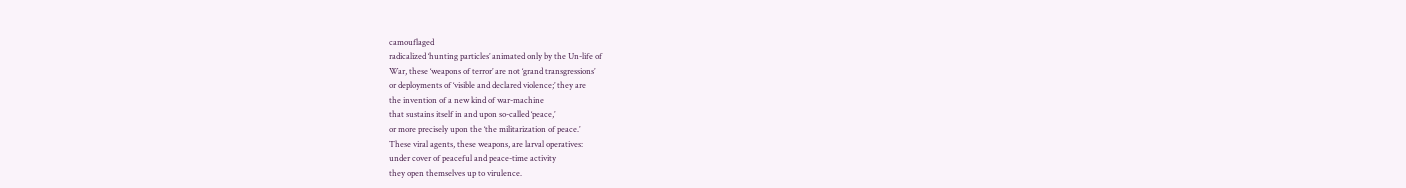camouflaged
radicalized ‘hunting particles’ animated only by the Un-life of
War, these ‘weapons of terror’ are not ‘grand transgressions’
or deployments of ‘visible and declared violence;’ they are
the invention of a new kind of war-machine
that sustains itself in and upon so-called ‘peace,’
or more precisely upon the ‘the militarization of peace.’
These viral agents, these weapons, are larval operatives:
under cover of peaceful and peace-time activity
they open themselves up to virulence.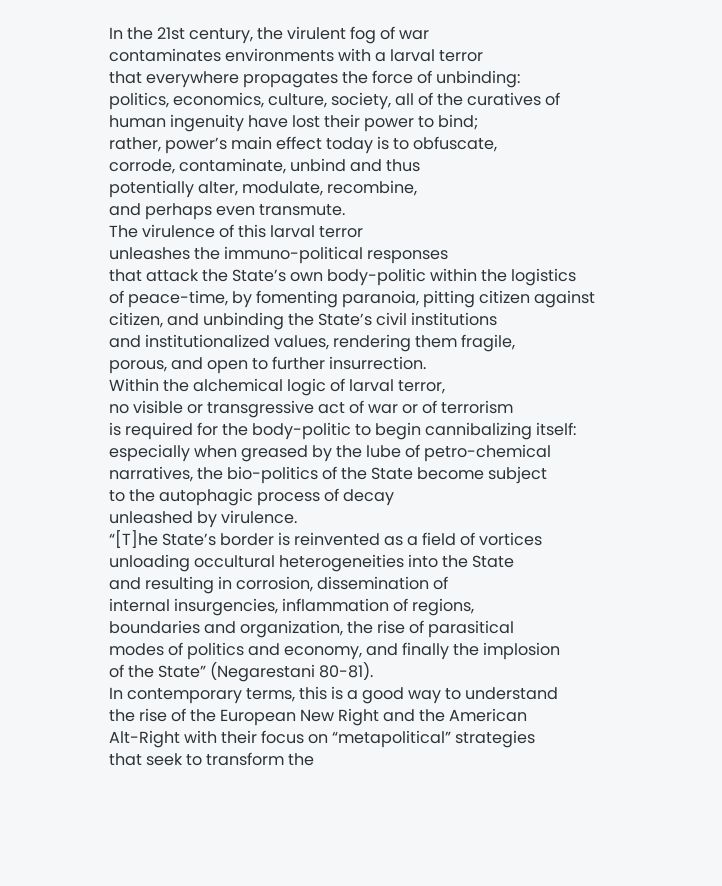In the 21st century, the virulent fog of war
contaminates environments with a larval terror
that everywhere propagates the force of unbinding:
politics, economics, culture, society, all of the curatives of
human ingenuity have lost their power to bind;
rather, power’s main effect today is to obfuscate,
corrode, contaminate, unbind and thus
potentially alter, modulate, recombine,
and perhaps even transmute.
The virulence of this larval terror
unleashes the immuno-political responses
that attack the State’s own body-politic within the logistics
of peace-time, by fomenting paranoia, pitting citizen against
citizen, and unbinding the State’s civil institutions
and institutionalized values, rendering them fragile,
porous, and open to further insurrection.
Within the alchemical logic of larval terror,
no visible or transgressive act of war or of terrorism
is required for the body-politic to begin cannibalizing itself:
especially when greased by the lube of petro-chemical
narratives, the bio-politics of the State become subject
to the autophagic process of decay
unleashed by virulence.
“[T]he State’s border is reinvented as a field of vortices
unloading occultural heterogeneities into the State
and resulting in corrosion, dissemination of
internal insurgencies, inflammation of regions,
boundaries and organization, the rise of parasitical
modes of politics and economy, and finally the implosion
of the State” (Negarestani 80-81).
In contemporary terms, this is a good way to understand
the rise of the European New Right and the American
Alt-Right with their focus on “metapolitical” strategies
that seek to transform the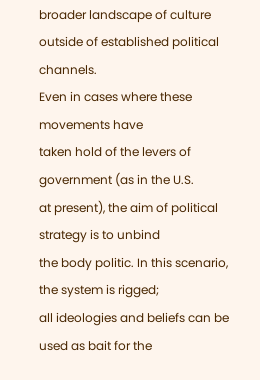broader landscape of culture
outside of established political channels.
Even in cases where these movements have
taken hold of the levers of government (as in the U.S.
at present), the aim of political strategy is to unbind
the body politic. In this scenario, the system is rigged;
all ideologies and beliefs can be used as bait for the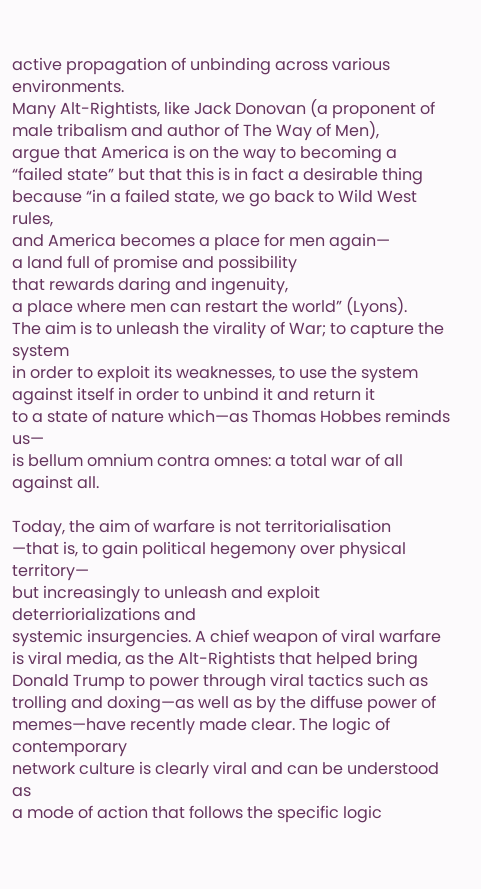active propagation of unbinding across various environments.
Many Alt-Rightists, like Jack Donovan (a proponent of
male tribalism and author of The Way of Men),
argue that America is on the way to becoming a
“failed state” but that this is in fact a desirable thing
because “in a failed state, we go back to Wild West rules,
and America becomes a place for men again—
a land full of promise and possibility
that rewards daring and ingenuity,
a place where men can restart the world” (Lyons).
The aim is to unleash the virality of War; to capture the system
in order to exploit its weaknesses, to use the system
against itself in order to unbind it and return it
to a state of nature which—as Thomas Hobbes reminds us—
is bellum omnium contra omnes: a total war of all against all.

Today, the aim of warfare is not territorialisation
—that is, to gain political hegemony over physical territory—
but increasingly to unleash and exploit deterriorializations and
systemic insurgencies. A chief weapon of viral warfare
is viral media, as the Alt-Rightists that helped bring
Donald Trump to power through viral tactics such as
trolling and doxing—as well as by the diffuse power of
memes—have recently made clear. The logic of contemporary
network culture is clearly viral and can be understood as
a mode of action that follows the specific logic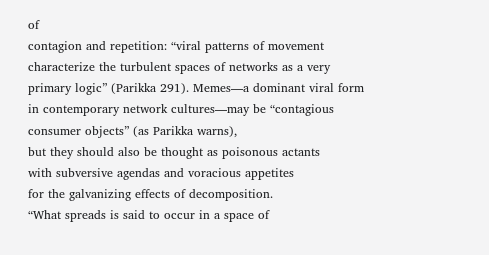of
contagion and repetition: “viral patterns of movement
characterize the turbulent spaces of networks as a very
primary logic” (Parikka 291). Memes—a dominant viral form
in contemporary network cultures—may be “contagious
consumer objects” (as Parikka warns),
but they should also be thought as poisonous actants
with subversive agendas and voracious appetites
for the galvanizing effects of decomposition.
“What spreads is said to occur in a space of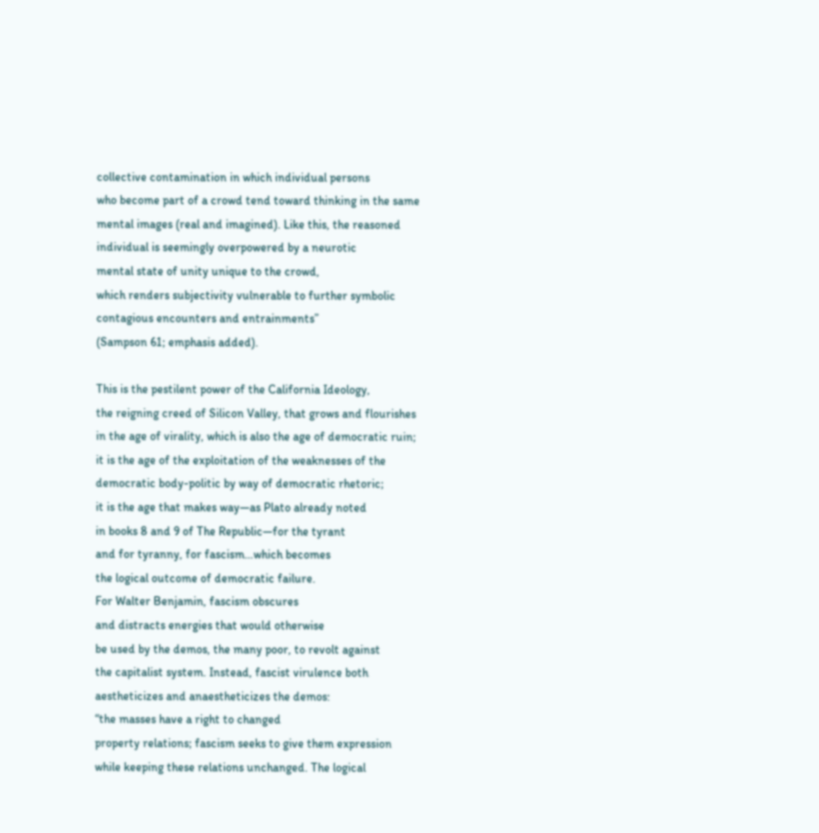collective contamination in which individual persons
who become part of a crowd tend toward thinking in the same
mental images (real and imagined). Like this, the reasoned
individual is seemingly overpowered by a neurotic
mental state of unity unique to the crowd,
which renders subjectivity vulnerable to further symbolic
contagious encounters and entrainments”
(Sampson 61; emphasis added).

This is the pestilent power of the California Ideology,
the reigning creed of Silicon Valley, that grows and flourishes
in the age of virality, which is also the age of democratic ruin;
it is the age of the exploitation of the weaknesses of the
democratic body-politic by way of democratic rhetoric;
it is the age that makes way—as Plato already noted
in books 8 and 9 of The Republic—for the tyrant
and for tyranny, for fascism…which becomes
the logical outcome of democratic failure.
For Walter Benjamin, fascism obscures
and distracts energies that would otherwise
be used by the demos, the many poor, to revolt against
the capitalist system. Instead, fascist virulence both
aestheticizes and anaestheticizes the demos:
“the masses have a right to changed
property relations; fascism seeks to give them expression
while keeping these relations unchanged. The logical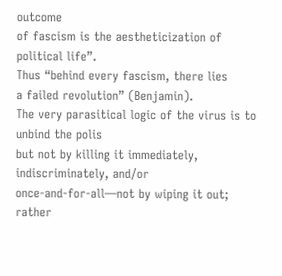outcome
of fascism is the aestheticization of political life”.
Thus “behind every fascism, there lies
a failed revolution” (Benjamin).
The very parasitical logic of the virus is to unbind the polis
but not by killing it immediately, indiscriminately, and/or
once-and-for-all—not by wiping it out; rather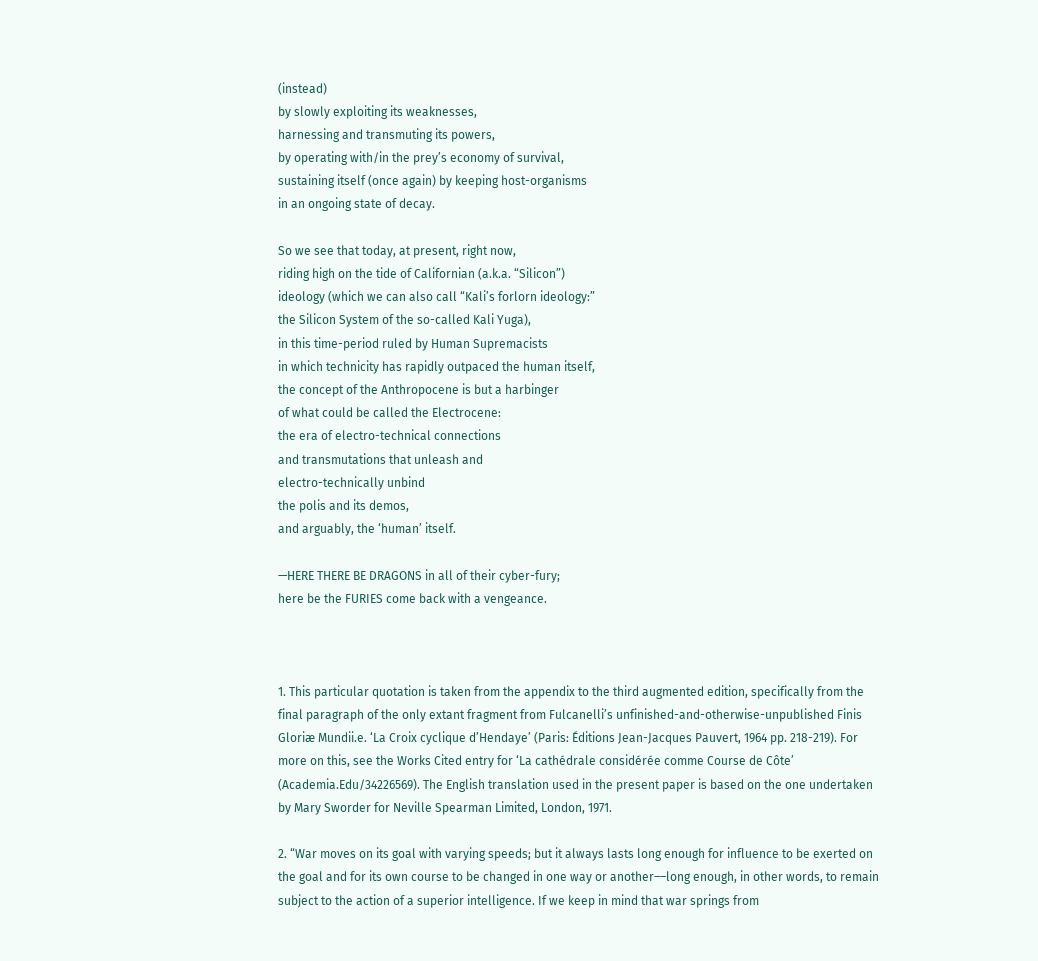(instead)
by slowly exploiting its weaknesses,
harnessing and transmuting its powers,
by operating with/in the prey’s economy of survival,
sustaining itself (once again) by keeping host-organisms
in an ongoing state of decay.

So we see that today, at present, right now,
riding high on the tide of Californian (a.k.a. “Silicon”)
ideology (which we can also call “Kali’s forlorn ideology:”
the Silicon System of the so-called Kali Yuga),
in this time-period ruled by Human Supremacists
in which technicity has rapidly outpaced the human itself,
the concept of the Anthropocene is but a harbinger
of what could be called the Electrocene:
the era of electro-technical connections
and transmutations that unleash and
electro-technically unbind
the polis and its demos,
and arguably, the ‘human’ itself.

—HERE THERE BE DRAGONS in all of their cyber-fury;
here be the FURIES come back with a vengeance.



1. This particular quotation is taken from the appendix to the third augmented edition, specifically from the final paragraph of the only extant fragment from Fulcanelli’s unfinished-and-otherwise-unpublished Finis Gloriæ Mundii.e. ‘La Croix cyclique d’Hendaye’ (Paris: Éditions Jean-Jacques Pauvert, 1964 pp. 218-219). For more on this, see the Works Cited entry for ‘La cathédrale considérée comme Course de Côte’ (Academia.Edu/34226569). The English translation used in the present paper is based on the one undertaken by Mary Sworder for Neville Spearman Limited, London, 1971.

2. “War moves on its goal with varying speeds; but it always lasts long enough for influence to be exerted on the goal and for its own course to be changed in one way or another––long enough, in other words, to remain subject to the action of a superior intelligence. If we keep in mind that war springs from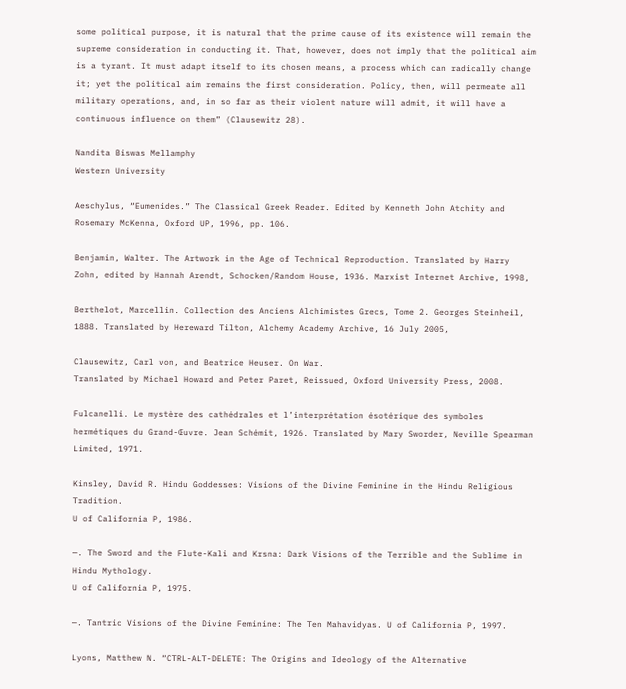some political purpose, it is natural that the prime cause of its existence will remain the supreme consideration in conducting it. That, however, does not imply that the political aim is a tyrant. It must adapt itself to its chosen means, a process which can radically change it; yet the political aim remains the first consideration. Policy, then, will permeate all military operations, and, in so far as their violent nature will admit, it will have a continuous influence on them” (Clausewitz 28).

Nandita Biswas Mellamphy
Western University

Aeschylus, “Eumenides.” The Classical Greek Reader. Edited by Kenneth John Atchity and Rosemary McKenna, Oxford UP, 1996, pp. 106.

Benjamin, Walter. The Artwork in the Age of Technical Reproduction. Translated by Harry Zohn, edited by Hannah Arendt, Schocken/Random House, 1936. Marxist Internet Archive, 1998,

Berthelot, Marcellin. Collection des Anciens Alchimistes Grecs, Tome 2. Georges Steinheil, 1888. Translated by Hereward Tilton, Alchemy Academy Archive, 16 July 2005,

Clausewitz, Carl von, and Beatrice Heuser. On War.
Translated by Michael Howard and Peter Paret, Reissued, Oxford University Press, 2008.

Fulcanelli. Le mystère des cathédrales et l’interprétation ésotérique des symboles hermétiques du Grand-Œuvre. Jean Schémit, 1926. Translated by Mary Sworder, Neville Spearman Limited, 1971.

Kinsley, David R. Hindu Goddesses: Visions of the Divine Feminine in the Hindu Religious Tradition.
U of California P, 1986.

—. The Sword and the Flute-Kali and Krsna: Dark Visions of the Terrible and the Sublime in Hindu Mythology.
U of California P, 1975.

—. Tantric Visions of the Divine Feminine: The Ten Mahavidyas. U of California P, 1997.

Lyons, Matthew N. “CTRL-ALT-DELETE: The Origins and Ideology of the Alternative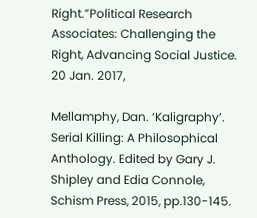Right.”Political Research Associates: Challenging the Right, Advancing Social Justice. 20 Jan. 2017,

Mellamphy, Dan. ‘Kaligraphy’. Serial Killing: A Philosophical Anthology. Edited by Gary J. Shipley and Edia Connole, Schism Press, 2015, pp.130-145.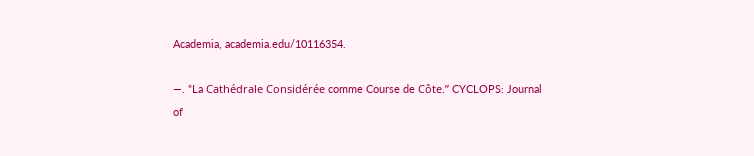Academia, academia.edu/10116354.

—. “La Cathédrale Considérée comme Course de Côte.” CYCLOPS: Journal of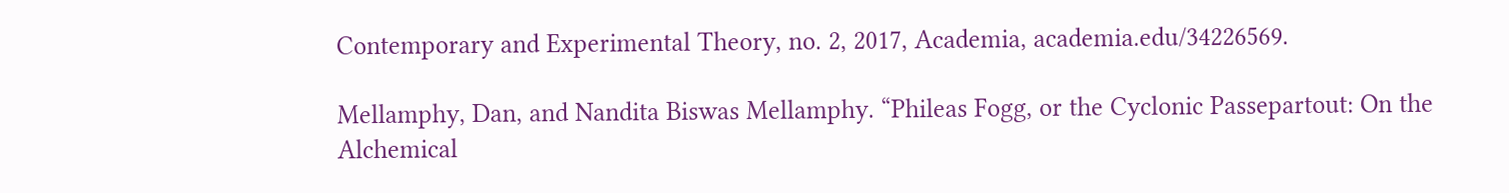Contemporary and Experimental Theory, no. 2, 2017, Academia, academia.edu/34226569.

Mellamphy, Dan, and Nandita Biswas Mellamphy. “Phileas Fogg, or the Cyclonic Passepartout: On the Alchemical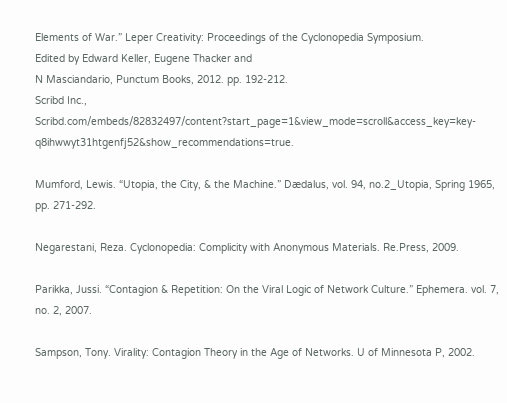Elements of War.” Leper Creativity: Proceedings of the Cyclonopedia Symposium.
Edited by Edward Keller, Eugene Thacker and
N Masciandario, Punctum Books, 2012. pp. 192-212.
Scribd Inc., Scribd.com/embeds/82832497/content?start_page=1&view_mode=scroll&access_key=key-q8ihwwyt31htgenfj52&show_recommendations=true.

Mumford, Lewis. “Utopia, the City, & the Machine.” Dædalus, vol. 94, no.2_Utopia, Spring 1965, pp. 271-292.

Negarestani, Reza. Cyclonopedia: Complicity with Anonymous Materials. Re.Press, 2009.

Parikka, Jussi. “Contagion & Repetition: On the Viral Logic of Network Culture.” Ephemera. vol. 7, no. 2, 2007.

Sampson, Tony. Virality: Contagion Theory in the Age of Networks. U of Minnesota P, 2002.